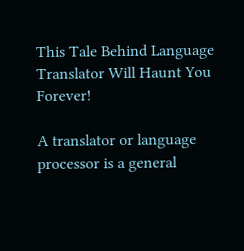This Tale Behind Language Translator Will Haunt You Forever!

A translator or language processor is a general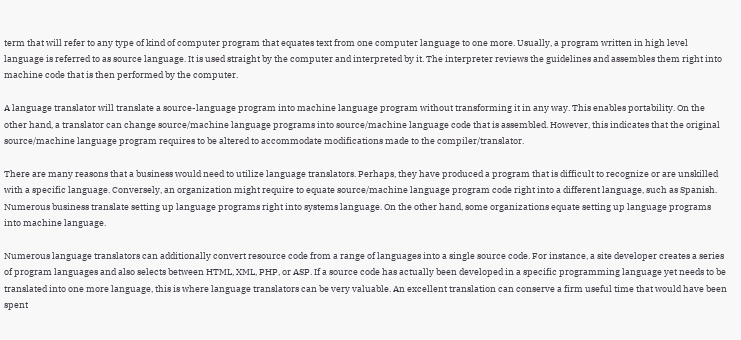term that will refer to any type of kind of computer program that equates text from one computer language to one more. Usually, a program written in high level language is referred to as source language. It is used straight by the computer and interpreted by it. The interpreter reviews the guidelines and assembles them right into machine code that is then performed by the computer.

A language translator will translate a source-language program into machine language program without transforming it in any way. This enables portability. On the other hand, a translator can change source/machine language programs into source/machine language code that is assembled. However, this indicates that the original source/machine language program requires to be altered to accommodate modifications made to the compiler/translator.

There are many reasons that a business would need to utilize language translators. Perhaps, they have produced a program that is difficult to recognize or are unskilled with a specific language. Conversely, an organization might require to equate source/machine language program code right into a different language, such as Spanish. Numerous business translate setting up language programs right into systems language. On the other hand, some organizations equate setting up language programs into machine language.

Numerous language translators can additionally convert resource code from a range of languages into a single source code. For instance, a site developer creates a series of program languages and also selects between HTML, XML, PHP, or ASP. If a source code has actually been developed in a specific programming language yet needs to be translated into one more language, this is where language translators can be very valuable. An excellent translation can conserve a firm useful time that would have been spent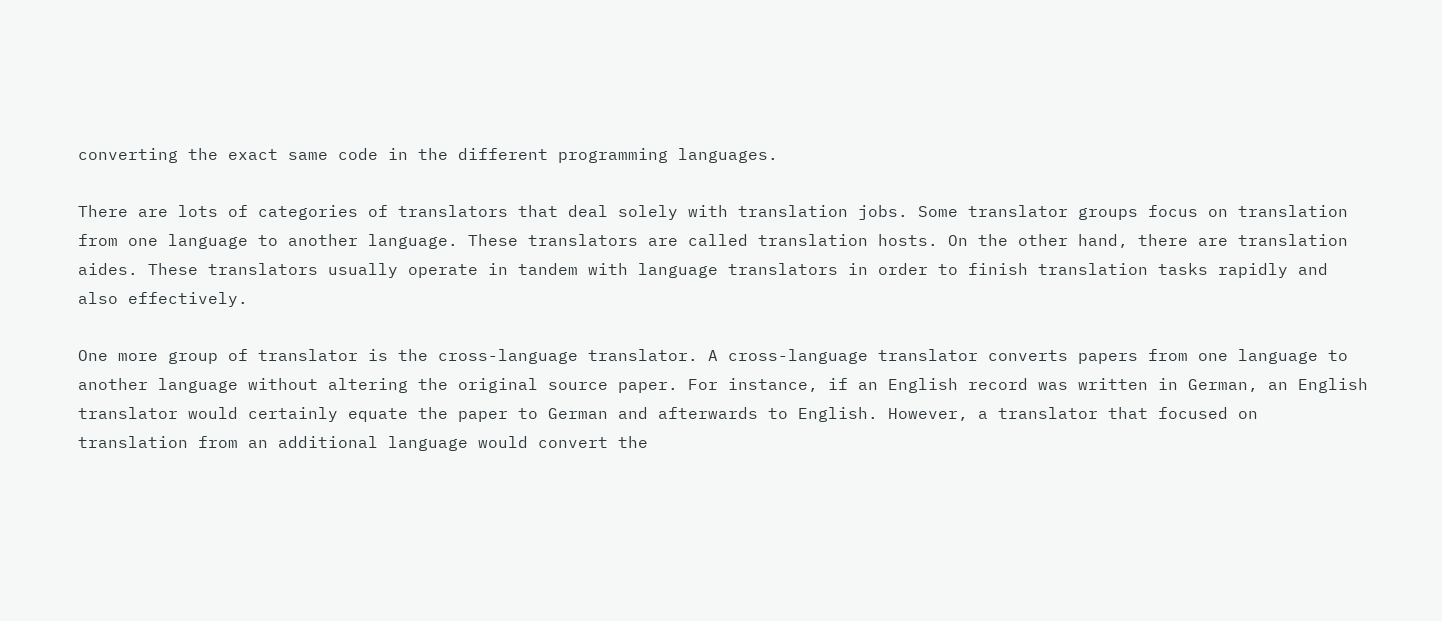converting the exact same code in the different programming languages.

There are lots of categories of translators that deal solely with translation jobs. Some translator groups focus on translation from one language to another language. These translators are called translation hosts. On the other hand, there are translation aides. These translators usually operate in tandem with language translators in order to finish translation tasks rapidly and also effectively.

One more group of translator is the cross-language translator. A cross-language translator converts papers from one language to another language without altering the original source paper. For instance, if an English record was written in German, an English translator would certainly equate the paper to German and afterwards to English. However, a translator that focused on translation from an additional language would convert the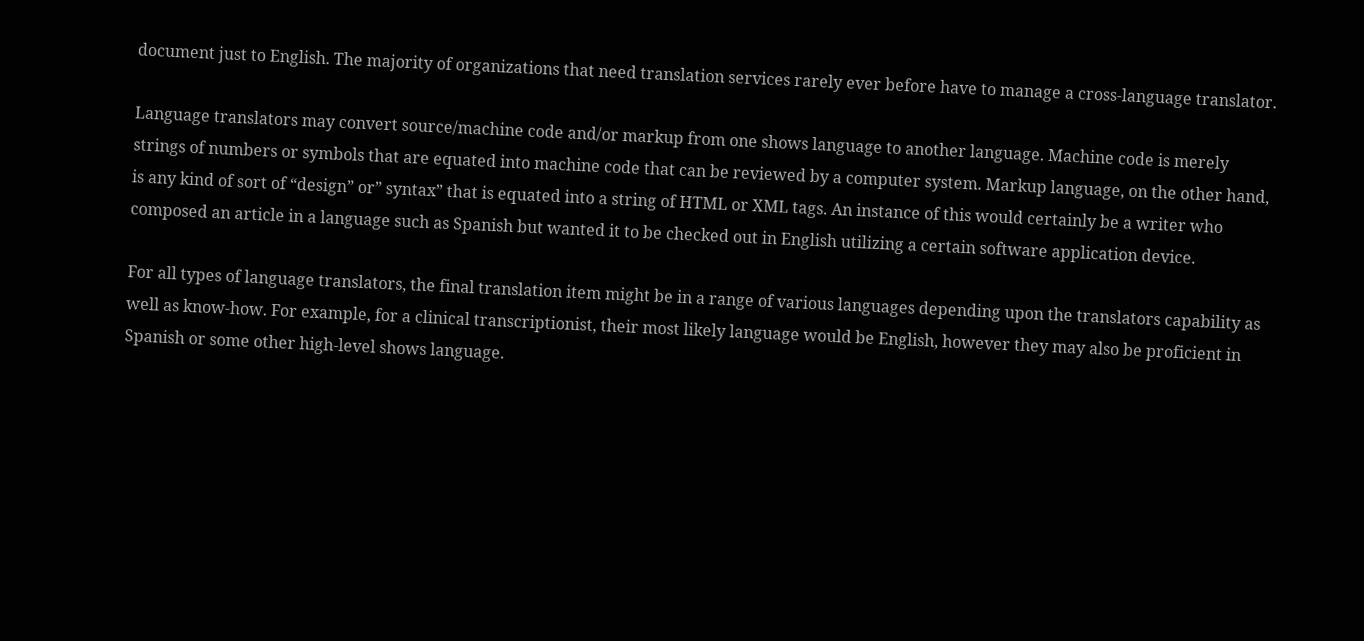document just to English. The majority of organizations that need translation services rarely ever before have to manage a cross-language translator.

Language translators may convert source/machine code and/or markup from one shows language to another language. Machine code is merely strings of numbers or symbols that are equated into machine code that can be reviewed by a computer system. Markup language, on the other hand, is any kind of sort of “design” or” syntax” that is equated into a string of HTML or XML tags. An instance of this would certainly be a writer who composed an article in a language such as Spanish but wanted it to be checked out in English utilizing a certain software application device.

For all types of language translators, the final translation item might be in a range of various languages depending upon the translators capability as well as know-how. For example, for a clinical transcriptionist, their most likely language would be English, however they may also be proficient in Spanish or some other high-level shows language.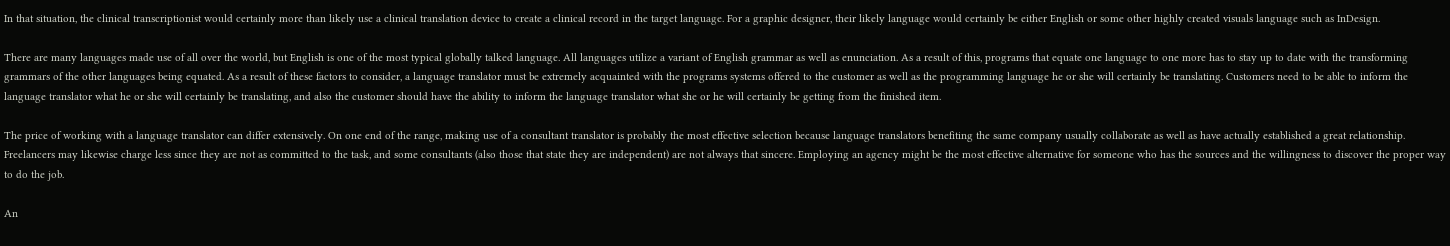In that situation, the clinical transcriptionist would certainly more than likely use a clinical translation device to create a clinical record in the target language. For a graphic designer, their likely language would certainly be either English or some other highly created visuals language such as InDesign.

There are many languages made use of all over the world, but English is one of the most typical globally talked language. All languages utilize a variant of English grammar as well as enunciation. As a result of this, programs that equate one language to one more has to stay up to date with the transforming grammars of the other languages being equated. As a result of these factors to consider, a language translator must be extremely acquainted with the programs systems offered to the customer as well as the programming language he or she will certainly be translating. Customers need to be able to inform the language translator what he or she will certainly be translating, and also the customer should have the ability to inform the language translator what she or he will certainly be getting from the finished item.

The price of working with a language translator can differ extensively. On one end of the range, making use of a consultant translator is probably the most effective selection because language translators benefiting the same company usually collaborate as well as have actually established a great relationship. Freelancers may likewise charge less since they are not as committed to the task, and some consultants (also those that state they are independent) are not always that sincere. Employing an agency might be the most effective alternative for someone who has the sources and the willingness to discover the proper way to do the job.

An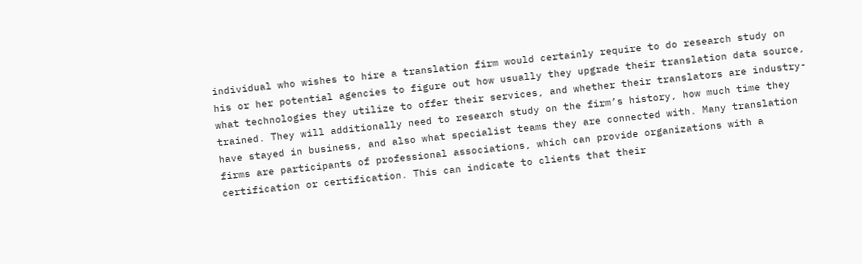individual who wishes to hire a translation firm would certainly require to do research study on his or her potential agencies to figure out how usually they upgrade their translation data source, what technologies they utilize to offer their services, and whether their translators are industry-trained. They will additionally need to research study on the firm’s history, how much time they have stayed in business, and also what specialist teams they are connected with. Many translation firms are participants of professional associations, which can provide organizations with a certification or certification. This can indicate to clients that their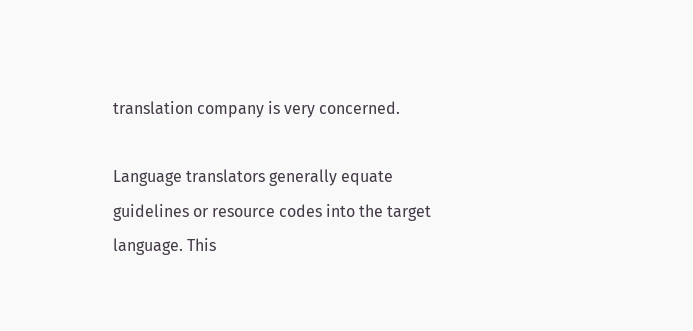translation company is very concerned.

Language translators generally equate guidelines or resource codes into the target language. This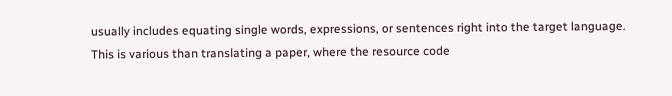usually includes equating single words, expressions, or sentences right into the target language. This is various than translating a paper, where the resource code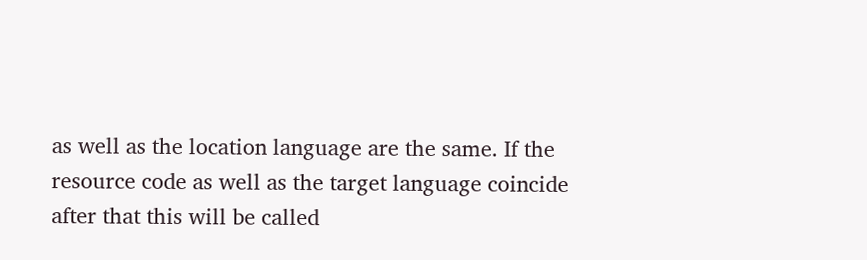as well as the location language are the same. If the resource code as well as the target language coincide after that this will be called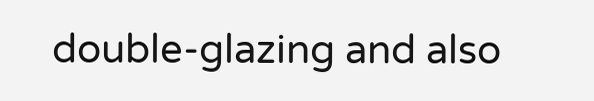double-glazing and also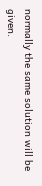normally the same solution will be given.